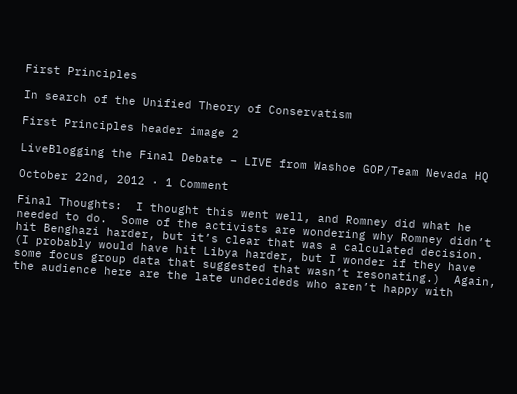First Principles

In search of the Unified Theory of Conservatism

First Principles header image 2

LiveBlogging the Final Debate – LIVE from Washoe GOP/Team Nevada HQ

October 22nd, 2012 · 1 Comment

Final Thoughts:  I thought this went well, and Romney did what he needed to do.  Some of the activists are wondering why Romney didn’t hit Benghazi harder, but it’s clear that was a calculated decision.  (I probably would have hit Libya harder, but I wonder if they have some focus group data that suggested that wasn’t resonating.)  Again, the audience here are the late undecideds who aren’t happy with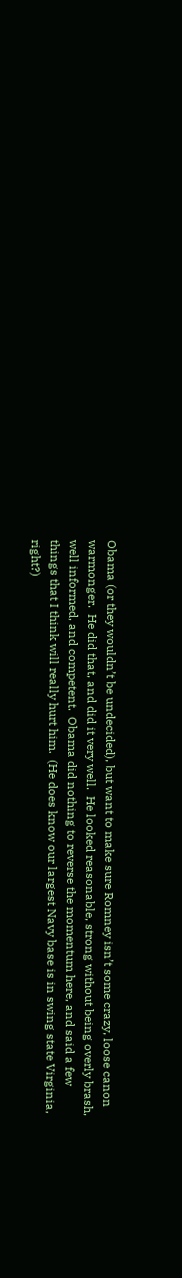Obama (or they wouldn’t be undecided), but want to make sure Romney isn’t some crazy, loose canon warmonger.  He did that, and did it very well.  He looked reasonable, strong without being overly brash, well informed, and competent.  Obama did nothing to reverse the momentum here, and said a few things that I think will really hurt him.  (He does know our largest Navy base is in swing state Virginia, right?)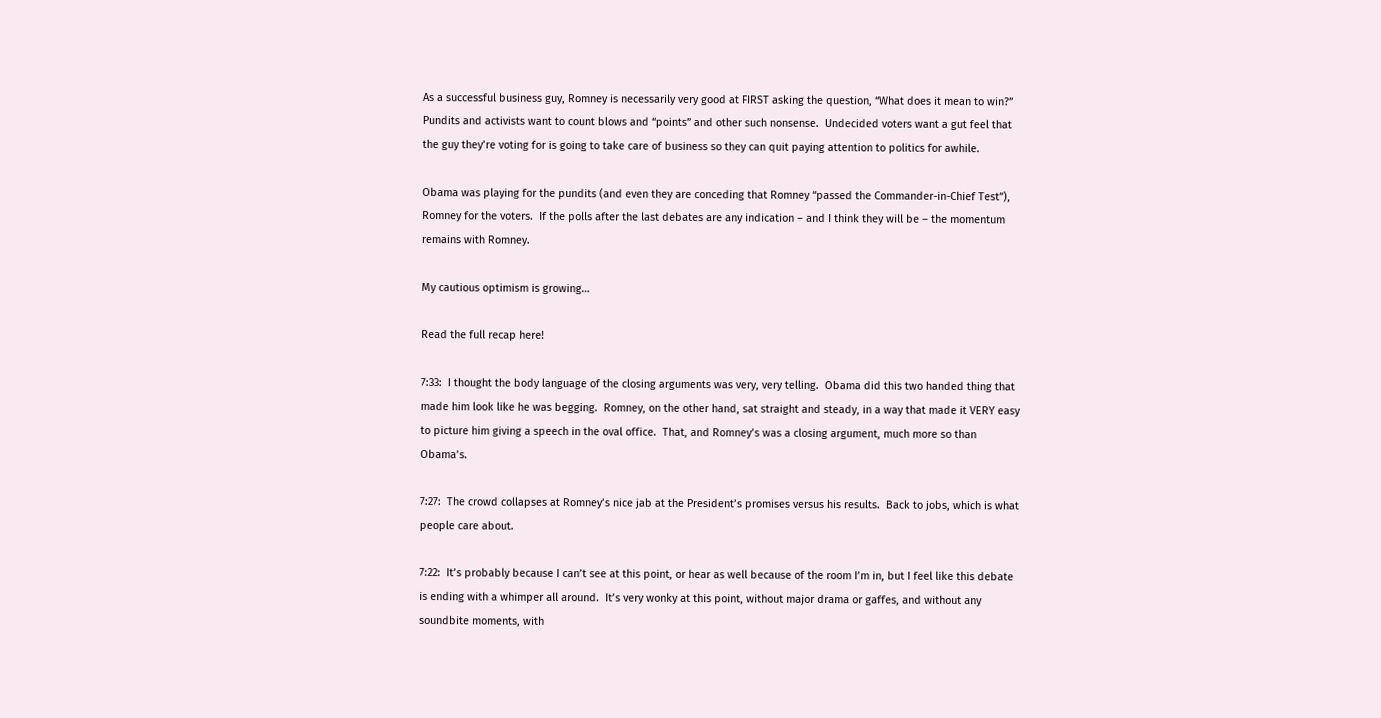As a successful business guy, Romney is necessarily very good at FIRST asking the question, “What does it mean to win?”  Pundits and activists want to count blows and “points” and other such nonsense.  Undecided voters want a gut feel that the guy they’re voting for is going to take care of business so they can quit paying attention to politics for awhile.

Obama was playing for the pundits (and even they are conceding that Romney “passed the Commander-in-Chief Test”), Romney for the voters.  If the polls after the last debates are any indication – and I think they will be – the momentum remains with Romney.

My cautious optimism is growing…

Read the full recap here!

7:33:  I thought the body language of the closing arguments was very, very telling.  Obama did this two handed thing that made him look like he was begging.  Romney, on the other hand, sat straight and steady, in a way that made it VERY easy to picture him giving a speech in the oval office.  That, and Romney’s was a closing argument, much more so than Obama’s.

7:27:  The crowd collapses at Romney’s nice jab at the President’s promises versus his results.  Back to jobs, which is what people care about.

7:22:  It’s probably because I can’t see at this point, or hear as well because of the room I’m in, but I feel like this debate is ending with a whimper all around.  It’s very wonky at this point, without major drama or gaffes, and without any soundbite moments, with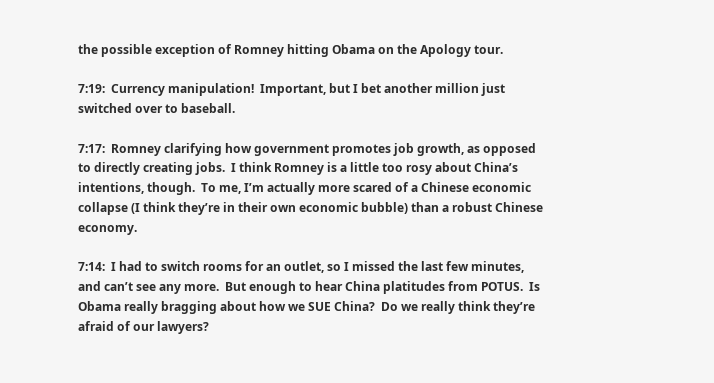the possible exception of Romney hitting Obama on the Apology tour.

7:19:  Currency manipulation!  Important, but I bet another million just switched over to baseball.

7:17:  Romney clarifying how government promotes job growth, as opposed to directly creating jobs.  I think Romney is a little too rosy about China’s intentions, though.  To me, I’m actually more scared of a Chinese economic collapse (I think they’re in their own economic bubble) than a robust Chinese economy.

7:14:  I had to switch rooms for an outlet, so I missed the last few minutes, and can’t see any more.  But enough to hear China platitudes from POTUS.  Is Obama really bragging about how we SUE China?  Do we really think they’re afraid of our lawyers?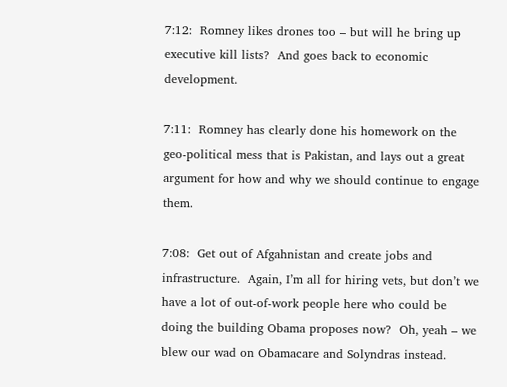7:12:  Romney likes drones too – but will he bring up executive kill lists?  And goes back to economic development.

7:11:  Romney has clearly done his homework on the geo-political mess that is Pakistan, and lays out a great argument for how and why we should continue to engage them.

7:08:  Get out of Afgahnistan and create jobs and infrastructure.  Again, I’m all for hiring vets, but don’t we have a lot of out-of-work people here who could be doing the building Obama proposes now?  Oh, yeah – we blew our wad on Obamacare and Solyndras instead.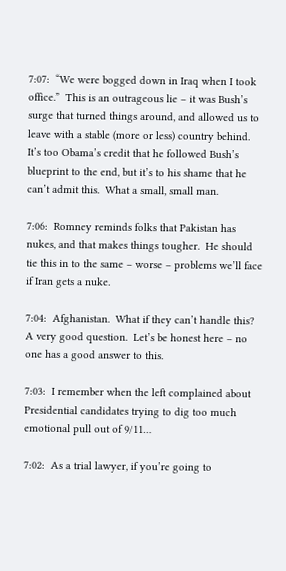7:07:  “We were bogged down in Iraq when I took office.”  This is an outrageous lie – it was Bush’s surge that turned things around, and allowed us to leave with a stable (more or less) country behind.  It’s too Obama’s credit that he followed Bush’s blueprint to the end, but it’s to his shame that he can’t admit this.  What a small, small man.

7:06:  Romney reminds folks that Pakistan has nukes, and that makes things tougher.  He should tie this in to the same – worse – problems we’ll face if Iran gets a nuke.

7:04:  Afghanistan.  What if they can’t handle this?  A very good question.  Let’s be honest here – no one has a good answer to this.

7:03:  I remember when the left complained about Presidential candidates trying to dig too much emotional pull out of 9/11…

7:02:  As a trial lawyer, if you’re going to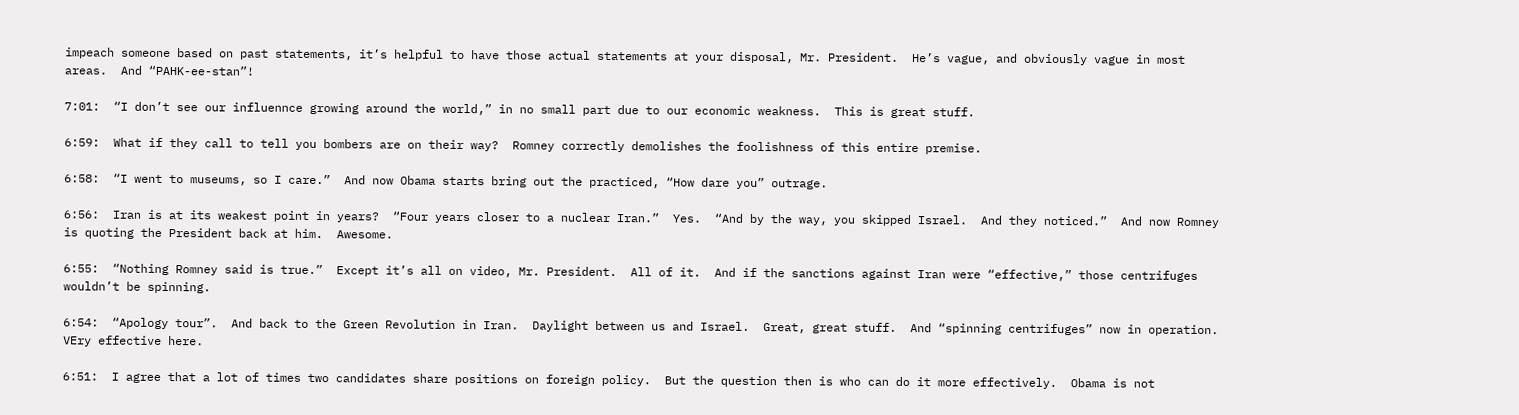impeach someone based on past statements, it’s helpful to have those actual statements at your disposal, Mr. President.  He’s vague, and obviously vague in most areas.  And “PAHK-ee-stan”!

7:01:  “I don’t see our influennce growing around the world,” in no small part due to our economic weakness.  This is great stuff.

6:59:  What if they call to tell you bombers are on their way?  Romney correctly demolishes the foolishness of this entire premise.

6:58:  “I went to museums, so I care.”  And now Obama starts bring out the practiced, “How dare you” outrage.

6:56:  Iran is at its weakest point in years?  “Four years closer to a nuclear Iran.”  Yes.  “And by the way, you skipped Israel.  And they noticed.”  And now Romney is quoting the President back at him.  Awesome.

6:55:  “Nothing Romney said is true.”  Except it’s all on video, Mr. President.  All of it.  And if the sanctions against Iran were “effective,” those centrifuges wouldn’t be spinning.

6:54:  “Apology tour”.  And back to the Green Revolution in Iran.  Daylight between us and Israel.  Great, great stuff.  And “spinning centrifuges” now in operation.  VEry effective here.

6:51:  I agree that a lot of times two candidates share positions on foreign policy.  But the question then is who can do it more effectively.  Obama is not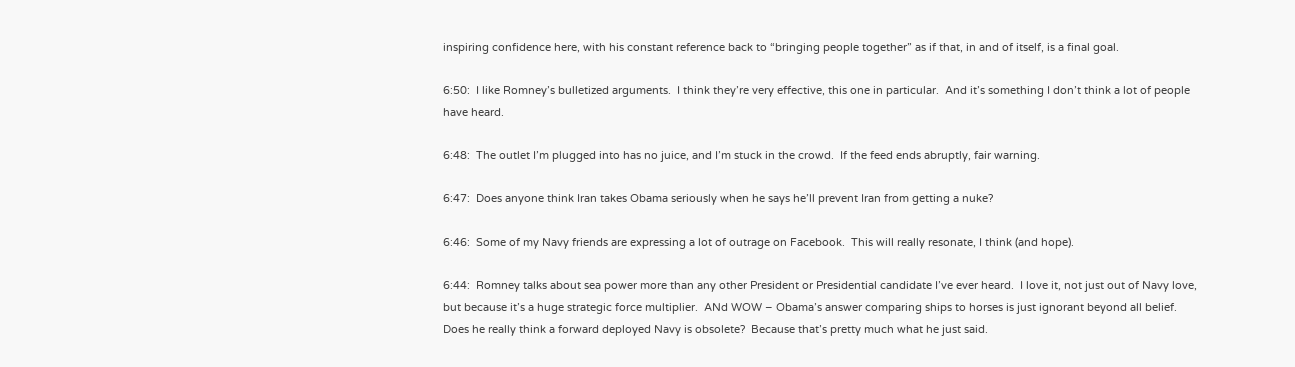inspiring confidence here, with his constant reference back to “bringing people together” as if that, in and of itself, is a final goal.

6:50:  I like Romney’s bulletized arguments.  I think they’re very effective, this one in particular.  And it’s something I don’t think a lot of people have heard.

6:48:  The outlet I’m plugged into has no juice, and I’m stuck in the crowd.  If the feed ends abruptly, fair warning.

6:47:  Does anyone think Iran takes Obama seriously when he says he’ll prevent Iran from getting a nuke?

6:46:  Some of my Navy friends are expressing a lot of outrage on Facebook.  This will really resonate, I think (and hope).

6:44:  Romney talks about sea power more than any other President or Presidential candidate I’ve ever heard.  I love it, not just out of Navy love, but because it’s a huge strategic force multiplier.  ANd WOW – Obama’s answer comparing ships to horses is just ignorant beyond all belief.  Does he really think a forward deployed Navy is obsolete?  Because that’s pretty much what he just said.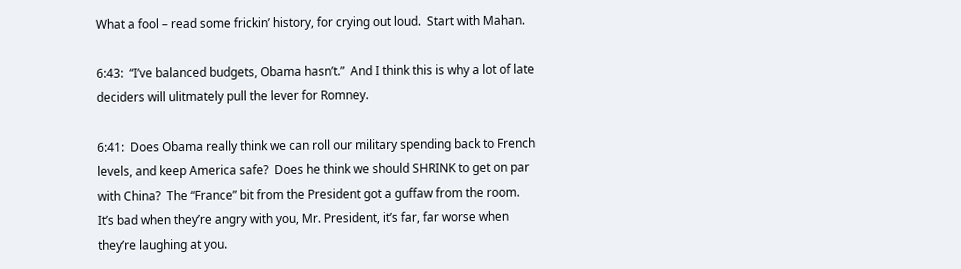What a fool – read some frickin’ history, for crying out loud.  Start with Mahan.

6:43:  “I’ve balanced budgets, Obama hasn’t.”  And I think this is why a lot of late deciders will ulitmately pull the lever for Romney.

6:41:  Does Obama really think we can roll our military spending back to French levels, and keep America safe?  Does he think we should SHRINK to get on par with China?  The “France” bit from the President got a guffaw from the room.  It’s bad when they’re angry with you, Mr. President, it’s far, far worse when they’re laughing at you.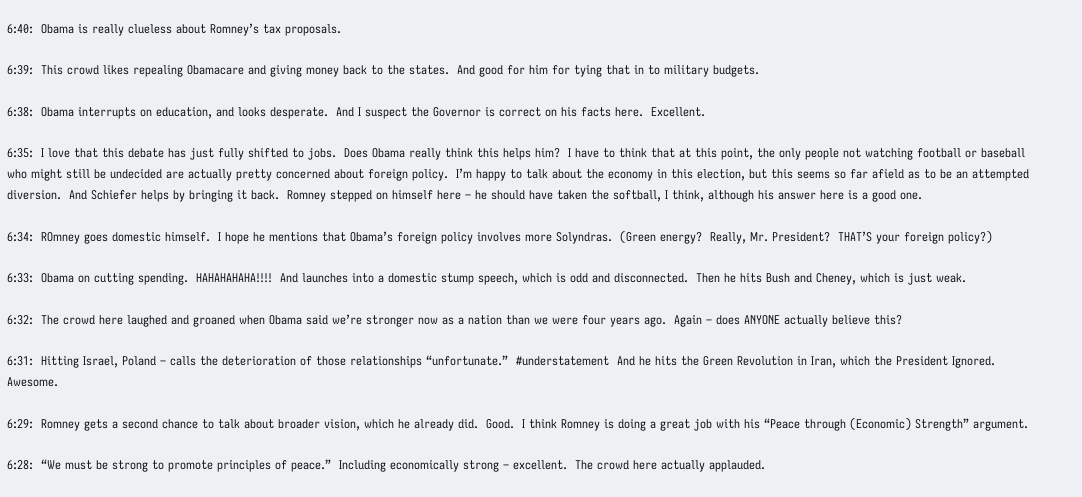6:40:  Obama is really clueless about Romney’s tax proposals.

6:39:  This crowd likes repealing Obamacare and giving money back to the states.  And good for him for tying that in to military budgets.

6:38:  Obama interrupts on education, and looks desperate.  And I suspect the Governor is correct on his facts here.  Excellent.

6:35:  I love that this debate has just fully shifted to jobs.  Does Obama really think this helps him?  I have to think that at this point, the only people not watching football or baseball who might still be undecided are actually pretty concerned about foreign policy.  I’m happy to talk about the economy in this election, but this seems so far afield as to be an attempted diversion.  And Schiefer helps by bringing it back.  Romney stepped on himself here – he should have taken the softball, I think, although his answer here is a good one.

6:34:  ROmney goes domestic himself.  I hope he mentions that Obama’s foreign policy involves more Solyndras.  (Green energy?  Really, Mr. President?  THAT’S your foreign policy?)

6:33:  Obama on cutting spending.  HAHAHAHAHA!!!!  And launches into a domestic stump speech, which is odd and disconnected.  Then he hits Bush and Cheney, which is just weak.

6:32:  The crowd here laughed and groaned when Obama said we’re stronger now as a nation than we were four years ago.  Again – does ANYONE actually believe this?

6:31:  Hitting Israel, Poland – calls the deterioration of those relationships “unfortunate.”  #understatement  And he hits the Green Revolution in Iran, which the President Ignored.  Awesome.

6:29:  Romney gets a second chance to talk about broader vision, which he already did.  Good.  I think Romney is doing a great job with his “Peace through (Economic) Strength” argument.

6:28:  “We must be strong to promote principles of peace.”  Including economically strong – excellent.  The crowd here actually applauded.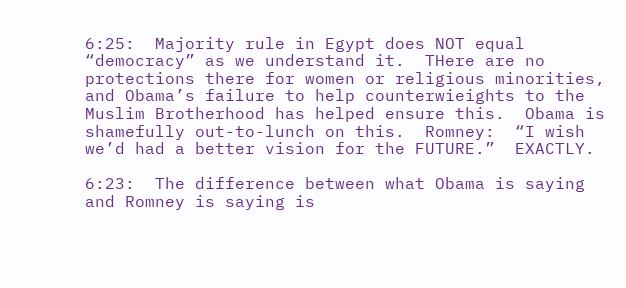6:25:  Majority rule in Egypt does NOT equal “democracy” as we understand it.  THere are no protections there for women or religious minorities, and Obama’s failure to help counterwieights to the Muslim Brotherhood has helped ensure this.  Obama is shamefully out-to-lunch on this.  Romney:  “I wish we’d had a better vision for the FUTURE.”  EXACTLY.

6:23:  The difference between what Obama is saying and Romney is saying is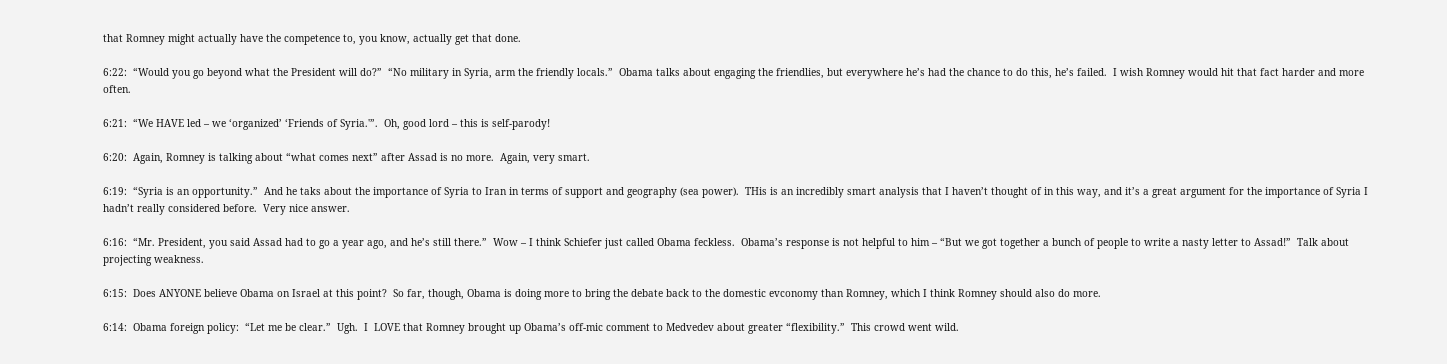that Romney might actually have the competence to, you know, actually get that done.

6:22:  “Would you go beyond what the President will do?”  “No military in Syria, arm the friendly locals.”  Obama talks about engaging the friendlies, but everywhere he’s had the chance to do this, he’s failed.  I wish Romney would hit that fact harder and more often.

6:21:  “We HAVE led – we ‘organized’ ‘Friends of Syria.'”.  Oh, good lord – this is self-parody!

6:20:  Again, Romney is talking about “what comes next” after Assad is no more.  Again, very smart.

6:19:  “Syria is an opportunity.”  And he taks about the importance of Syria to Iran in terms of support and geography (sea power).  THis is an incredibly smart analysis that I haven’t thought of in this way, and it’s a great argument for the importance of Syria I hadn’t really considered before.  Very nice answer.

6:16:  “Mr. President, you said Assad had to go a year ago, and he’s still there.”  Wow – I think Schiefer just called Obama feckless.  Obama’s response is not helpful to him – “But we got together a bunch of people to write a nasty letter to Assad!”  Talk about projecting weakness.

6:15:  Does ANYONE believe Obama on Israel at this point?  So far, though, Obama is doing more to bring the debate back to the domestic evconomy than Romney, which I think Romney should also do more.

6:14:  Obama foreign policy:  “Let me be clear.”  Ugh.  I  LOVE that Romney brought up Obama’s off-mic comment to Medvedev about greater “flexibility.”  This crowd went wild.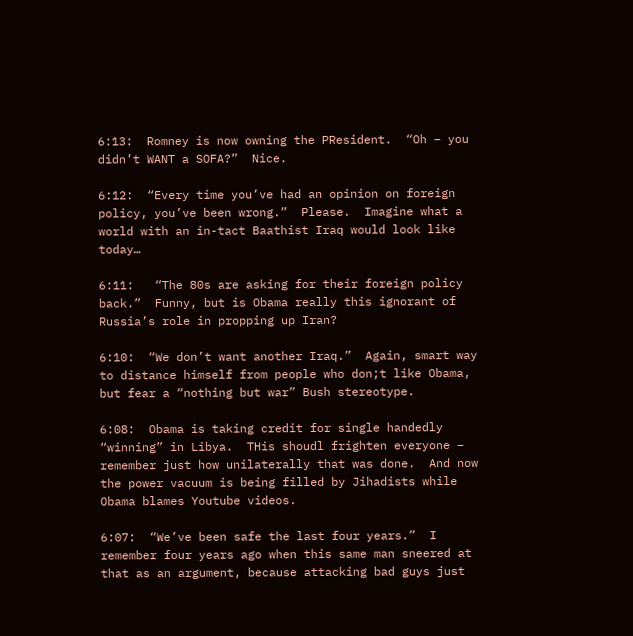6:13:  Romney is now owning the PResident.  “Oh – you didn’t WANT a SOFA?”  Nice.

6:12:  “Every time you’ve had an opinion on foreign policy, you’ve been wrong.”  Please.  Imagine what a world with an in-tact Baathist Iraq would look like today…

6:11:   “The 80s are asking for their foreign policy back.”  Funny, but is Obama really this ignorant of Russia’s role in propping up Iran?

6:10:  “We don’t want another Iraq.”  Again, smart way to distance himself from people who don;t like Obama, but fear a “nothing but war” Bush stereotype.

6:08:  Obama is taking credit for single handedly “winning” in Libya.  THis shoudl frighten everyone – remember just how unilaterally that was done.  And now the power vacuum is being filled by Jihadists while Obama blames Youtube videos.

6:07:  “We’ve been safe the last four years.”  I remember four years ago when this same man sneered at that as an argument, because attacking bad guys just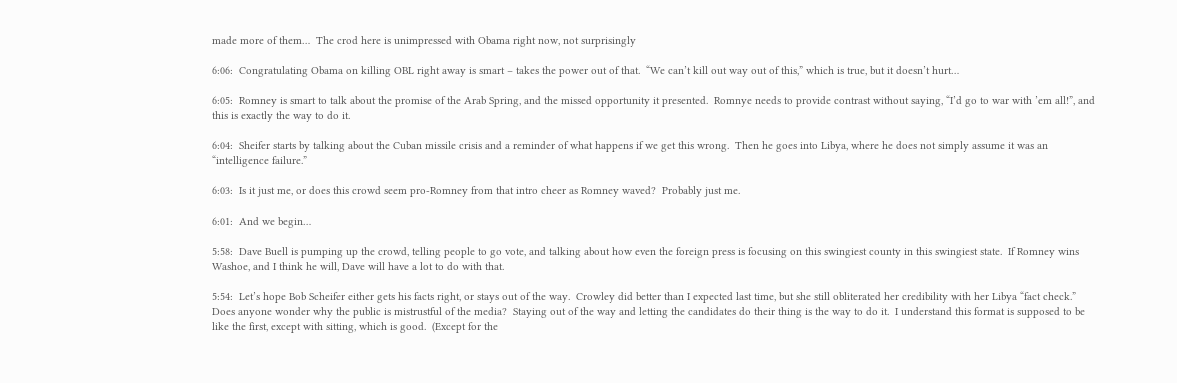made more of them…  The crod here is unimpressed with Obama right now, not surprisingly

6:06:  Congratulating Obama on killing OBL right away is smart – takes the power out of that.  “We can’t kill out way out of this,” which is true, but it doesn’t hurt…

6:05:  Romney is smart to talk about the promise of the Arab Spring, and the missed opportunity it presented.  Romnye needs to provide contrast without saying, “I’d go to war with ’em all!”, and this is exactly the way to do it.

6:04:  Sheifer starts by talking about the Cuban missile crisis and a reminder of what happens if we get this wrong.  Then he goes into Libya, where he does not simply assume it was an “intelligence failure.”

6:03:  Is it just me, or does this crowd seem pro-Romney from that intro cheer as Romney waved?  Probably just me.

6:01:  And we begin…

5:58:  Dave Buell is pumping up the crowd, telling people to go vote, and talking about how even the foreign press is focusing on this swingiest county in this swingiest state.  If Romney wins Washoe, and I think he will, Dave will have a lot to do with that.

5:54:  Let’s hope Bob Scheifer either gets his facts right, or stays out of the way.  Crowley did better than I expected last time, but she still obliterated her credibility with her Libya “fact check.”  Does anyone wonder why the public is mistrustful of the media?  Staying out of the way and letting the candidates do their thing is the way to do it.  I understand this format is supposed to be like the first, except with sitting, which is good.  (Except for the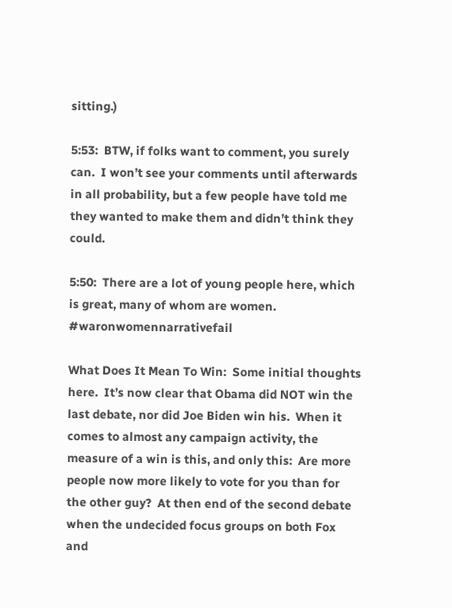sitting.)

5:53:  BTW, if folks want to comment, you surely can.  I won’t see your comments until afterwards in all probability, but a few people have told me they wanted to make them and didn’t think they could.

5:50:  There are a lot of young people here, which is great, many of whom are women.  #waronwomennarrativefail

What Does It Mean To Win:  Some initial thoughts here.  It’s now clear that Obama did NOT win the last debate, nor did Joe Biden win his.  When it comes to almost any campaign activity, the measure of a win is this, and only this:  Are more people now more likely to vote for you than for the other guy?  At then end of the second debate when the undecided focus groups on both Fox and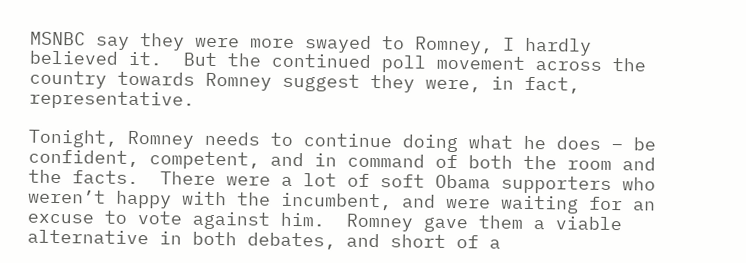MSNBC say they were more swayed to Romney, I hardly believed it.  But the continued poll movement across the country towards Romney suggest they were, in fact, representative.

Tonight, Romney needs to continue doing what he does – be confident, competent, and in command of both the room and the facts.  There were a lot of soft Obama supporters who weren’t happy with the incumbent, and were waiting for an excuse to vote against him.  Romney gave them a viable alternative in both debates, and short of a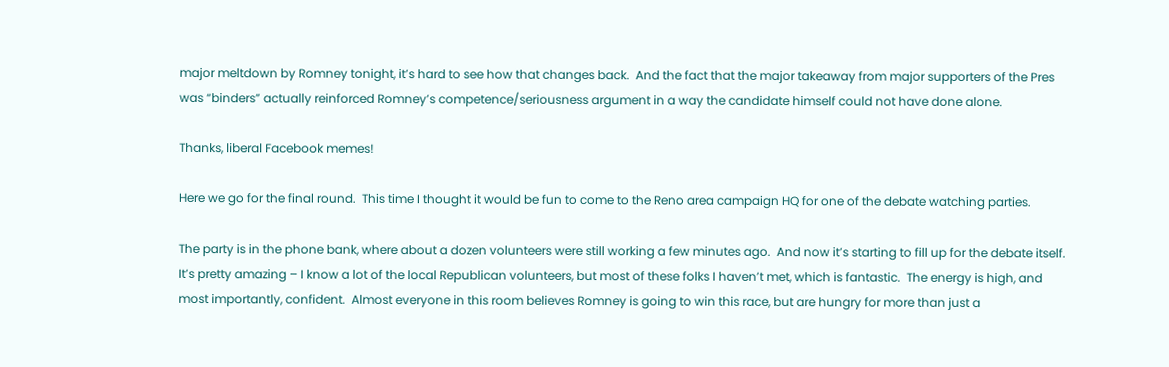major meltdown by Romney tonight, it’s hard to see how that changes back.  And the fact that the major takeaway from major supporters of the Pres was “binders” actually reinforced Romney’s competence/seriousness argument in a way the candidate himself could not have done alone.

Thanks, liberal Facebook memes!

Here we go for the final round.  This time I thought it would be fun to come to the Reno area campaign HQ for one of the debate watching parties.

The party is in the phone bank, where about a dozen volunteers were still working a few minutes ago.  And now it’s starting to fill up for the debate itself.  It’s pretty amazing – I know a lot of the local Republican volunteers, but most of these folks I haven’t met, which is fantastic.  The energy is high, and most importantly, confident.  Almost everyone in this room believes Romney is going to win this race, but are hungry for more than just a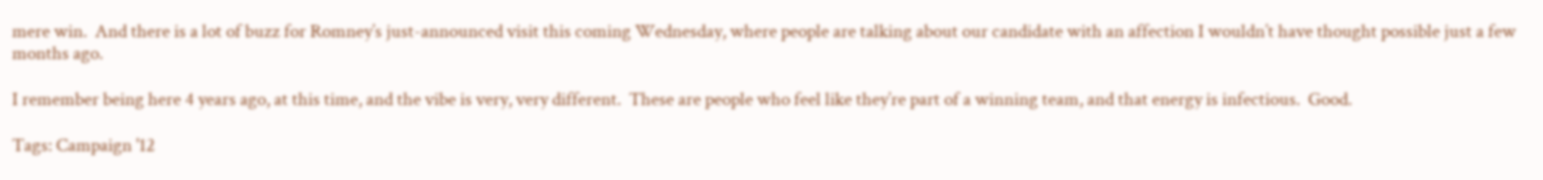mere win.  And there is a lot of buzz for Romney’s just-announced visit this coming Wednesday, where people are talking about our candidate with an affection I wouldn’t have thought possible just a few months ago.

I remember being here 4 years ago, at this time, and the vibe is very, very different.  These are people who feel like they’re part of a winning team, and that energy is infectious.  Good.

Tags: Campaign '12